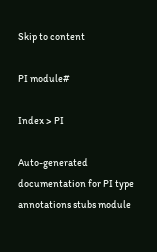Skip to content

PI module#

Index > PI

Auto-generated documentation for PI type annotations stubs module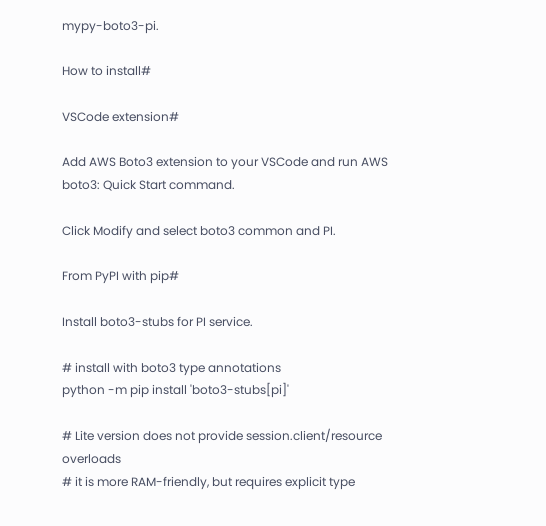mypy-boto3-pi.

How to install#

VSCode extension#

Add AWS Boto3 extension to your VSCode and run AWS boto3: Quick Start command.

Click Modify and select boto3 common and PI.

From PyPI with pip#

Install boto3-stubs for PI service.

# install with boto3 type annotations
python -m pip install 'boto3-stubs[pi]'

# Lite version does not provide session.client/resource overloads
# it is more RAM-friendly, but requires explicit type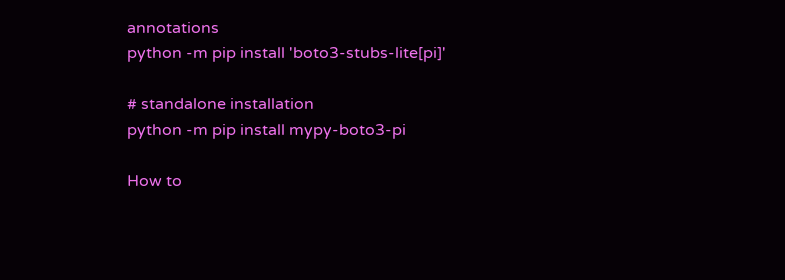annotations
python -m pip install 'boto3-stubs-lite[pi]'

# standalone installation
python -m pip install mypy-boto3-pi

How to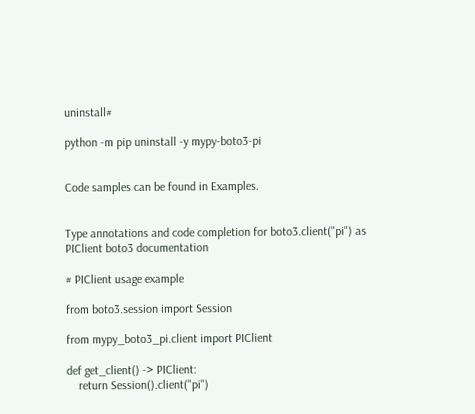uninstall#

python -m pip uninstall -y mypy-boto3-pi


Code samples can be found in Examples.


Type annotations and code completion for boto3.client("pi") as PIClient boto3 documentation

# PIClient usage example

from boto3.session import Session

from mypy_boto3_pi.client import PIClient

def get_client() -> PIClient:
    return Session().client("pi")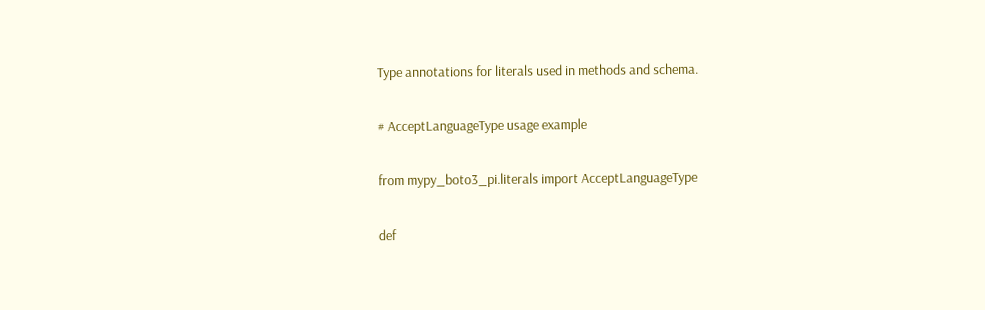Type annotations for literals used in methods and schema.

# AcceptLanguageType usage example

from mypy_boto3_pi.literals import AcceptLanguageType

def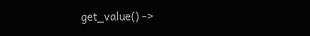get_value() ->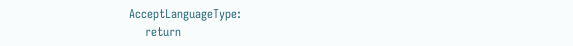AcceptLanguageType:
    return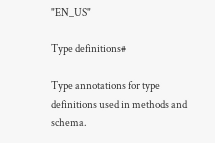"EN_US"

Type definitions#

Type annotations for type definitions used in methods and schema.